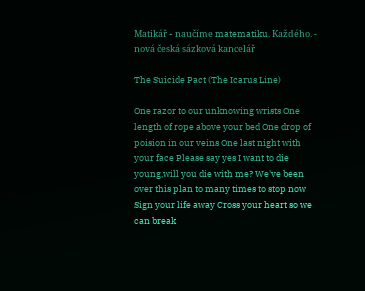Matikář - naučíme matematiku. Každého. - nová česká sázková kancelář

The Suicide Pact (The Icarus Line)

One razor to our unknowing wrists One length of rope above your bed One drop of poision in our veins One last night with your face Please say yes I want to die young,will you die with me? We've been over this plan to many times to stop now Sign your life away Cross your heart so we can break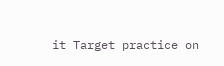it Target practice on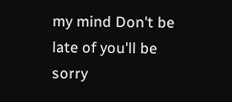my mind Don't be late of you'll be sorry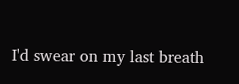I'd swear on my last breath